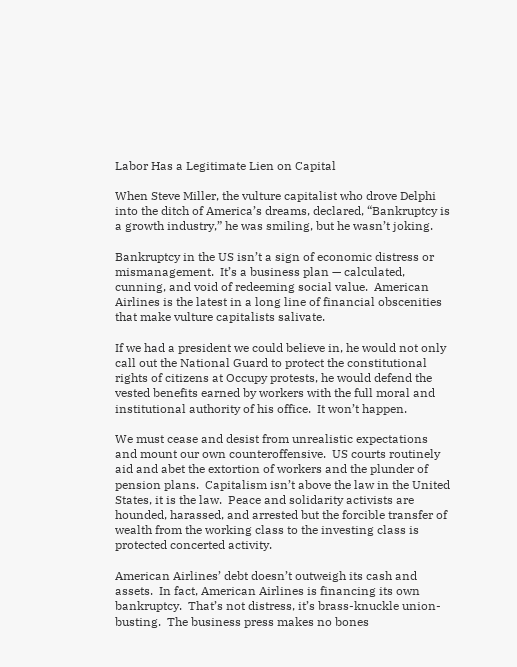Labor Has a Legitimate Lien on Capital

When Steve Miller, the vulture capitalist who drove Delphi into the ditch of America’s dreams, declared, “Bankruptcy is a growth industry,” he was smiling, but he wasn’t joking.

Bankruptcy in the US isn’t a sign of economic distress or mismanagement.  It’s a business plan — calculated, cunning, and void of redeeming social value.  American Airlines is the latest in a long line of financial obscenities that make vulture capitalists salivate.

If we had a president we could believe in, he would not only call out the National Guard to protect the constitutional rights of citizens at Occupy protests, he would defend the vested benefits earned by workers with the full moral and institutional authority of his office.  It won’t happen.

We must cease and desist from unrealistic expectations and mount our own counteroffensive.  US courts routinely aid and abet the extortion of workers and the plunder of pension plans.  Capitalism isn’t above the law in the United States, it is the law.  Peace and solidarity activists are hounded, harassed, and arrested but the forcible transfer of wealth from the working class to the investing class is protected concerted activity.

American Airlines’ debt doesn’t outweigh its cash and assets.  In fact, American Airlines is financing its own bankruptcy.  That’s not distress, it’s brass-knuckle union-busting.  The business press makes no bones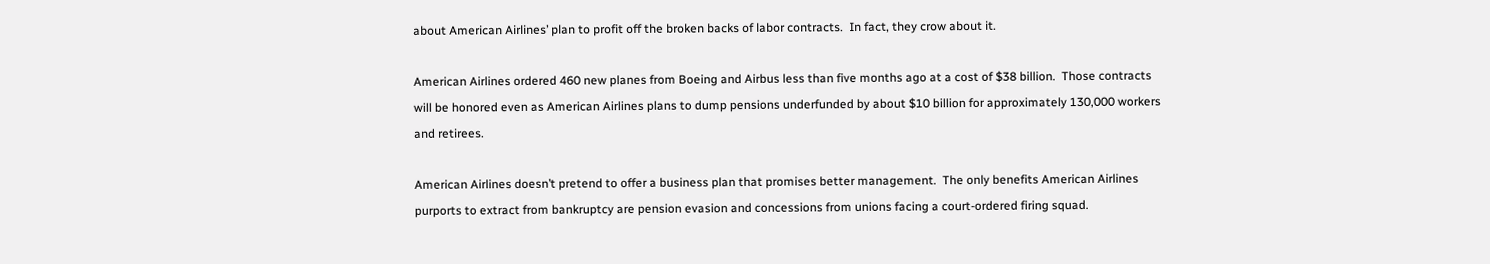about American Airlines’ plan to profit off the broken backs of labor contracts.  In fact, they crow about it.

American Airlines ordered 460 new planes from Boeing and Airbus less than five months ago at a cost of $38 billion.  Those contracts will be honored even as American Airlines plans to dump pensions underfunded by about $10 billion for approximately 130,000 workers and retirees.

American Airlines doesn’t pretend to offer a business plan that promises better management.  The only benefits American Airlines purports to extract from bankruptcy are pension evasion and concessions from unions facing a court-ordered firing squad.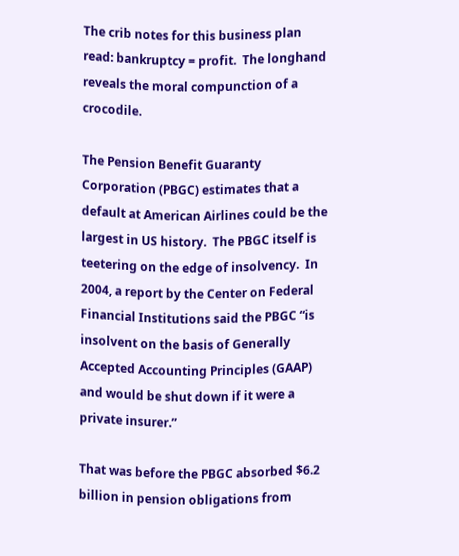The crib notes for this business plan read: bankruptcy = profit.  The longhand reveals the moral compunction of a crocodile.

The Pension Benefit Guaranty Corporation (PBGC) estimates that a default at American Airlines could be the largest in US history.  The PBGC itself is teetering on the edge of insolvency.  In 2004, a report by the Center on Federal Financial Institutions said the PBGC “is insolvent on the basis of Generally Accepted Accounting Principles (GAAP) and would be shut down if it were a private insurer.”

That was before the PBGC absorbed $6.2 billion in pension obligations from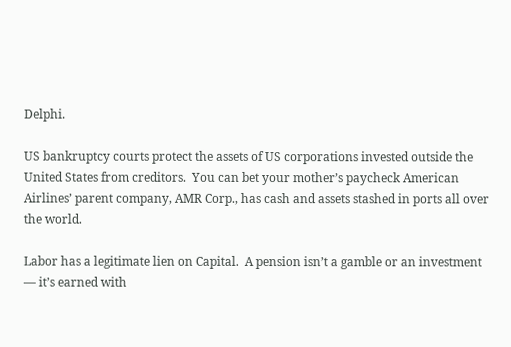Delphi.

US bankruptcy courts protect the assets of US corporations invested outside the United States from creditors.  You can bet your mother’s paycheck American Airlines’ parent company, AMR Corp., has cash and assets stashed in ports all over the world.

Labor has a legitimate lien on Capital.  A pension isn’t a gamble or an investment — it’s earned with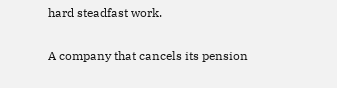hard steadfast work.

A company that cancels its pension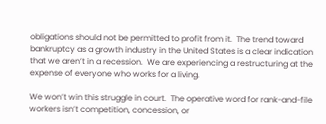obligations should not be permitted to profit from it.  The trend toward bankruptcy as a growth industry in the United States is a clear indication that we aren’t in a recession.  We are experiencing a restructuring at the expense of everyone who works for a living.

We won’t win this struggle in court.  The operative word for rank-and-file workers isn’t competition, concession, or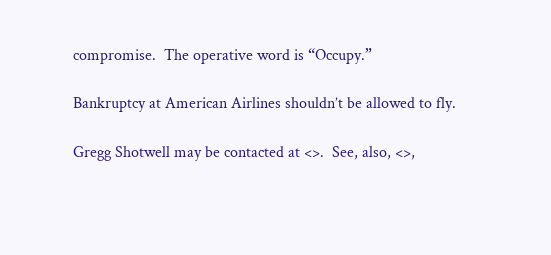compromise.  The operative word is “Occupy.”

Bankruptcy at American Airlines shouldn’t be allowed to fly.

Gregg Shotwell may be contacted at <>.  See, also, <>,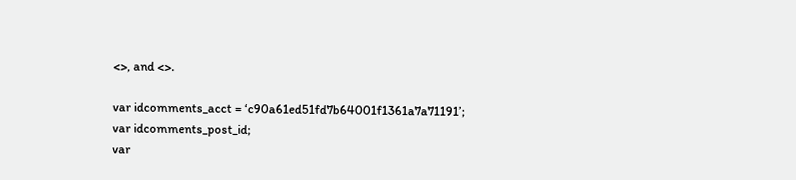<>, and <>.

var idcomments_acct = ‘c90a61ed51fd7b64001f1361a7a71191’;
var idcomments_post_id;
var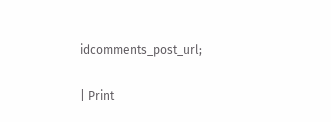idcomments_post_url;

| Print